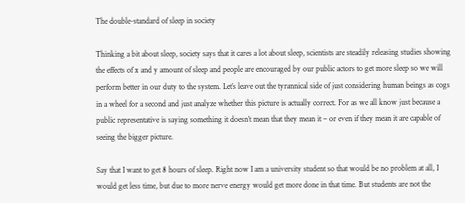The double-standard of sleep in society

Thinking a bit about sleep, society says that it cares a lot about sleep, scientists are steadily releasing studies showing the effects of x and y amount of sleep and people are encouraged by our public actors to get more sleep so we will perform better in our duty to the system. Let’s leave out the tyrannical side of just considering human beings as cogs in a wheel for a second and just analyze whether this picture is actually correct. For as we all know just because a public representative is saying something it doesn’t mean that they mean it – or even if they mean it are capable of seeing the bigger picture.

Say that I want to get 8 hours of sleep. Right now I am a university student so that would be no problem at all, I would get less time, but due to more nerve energy would get more done in that time. But students are not the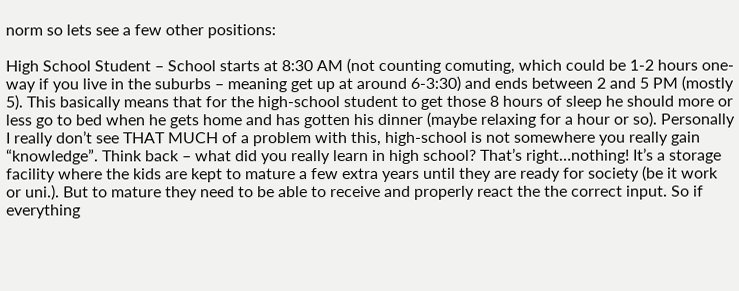norm so lets see a few other positions:

High School Student – School starts at 8:30 AM (not counting comuting, which could be 1-2 hours one-way if you live in the suburbs – meaning get up at around 6-3:30) and ends between 2 and 5 PM (mostly 5). This basically means that for the high-school student to get those 8 hours of sleep he should more or less go to bed when he gets home and has gotten his dinner (maybe relaxing for a hour or so). Personally I really don’t see THAT MUCH of a problem with this, high-school is not somewhere you really gain “knowledge”. Think back – what did you really learn in high school? That’s right…nothing! It’s a storage facility where the kids are kept to mature a few extra years until they are ready for society (be it work or uni.). But to mature they need to be able to receive and properly react the the correct input. So if everything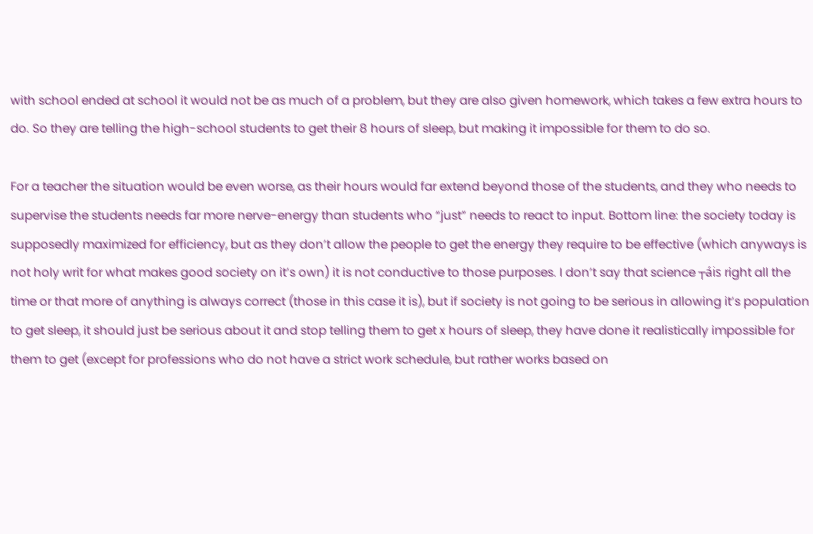with school ended at school it would not be as much of a problem, but they are also given homework, which takes a few extra hours to do. So they are telling the high-school students to get their 8 hours of sleep, but making it impossible for them to do so.

For a teacher the situation would be even worse, as their hours would far extend beyond those of the students, and they who needs to supervise the students needs far more nerve-energy than students who “just” needs to react to input. Bottom line: the society today is supposedly maximized for efficiency, but as they don’t allow the people to get the energy they require to be effective (which anyways is not holy writ for what makes good society on it’s own) it is not conductive to those purposes. I don’t say that science ┬áis right all the time or that more of anything is always correct (those in this case it is), but if society is not going to be serious in allowing it’s population to get sleep, it should just be serious about it and stop telling them to get x hours of sleep, they have done it realistically impossible for them to get (except for professions who do not have a strict work schedule, but rather works based on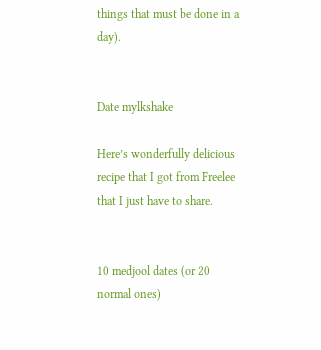things that must be done in a day).


Date mylkshake

Here’s wonderfully delicious recipe that I got from Freelee that I just have to share.


10 medjool dates (or 20 normal ones)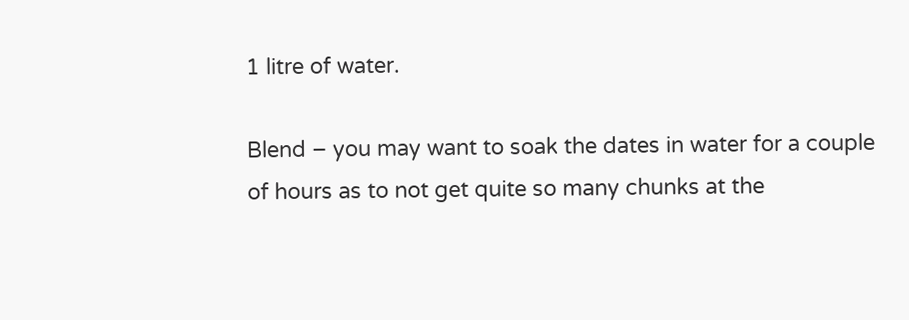1 litre of water.

Blend – you may want to soak the dates in water for a couple of hours as to not get quite so many chunks at the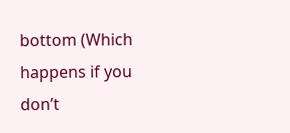bottom (Which happens if you don’t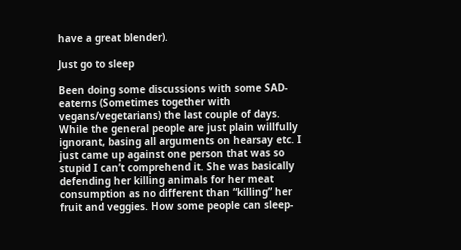have a great blender).

Just go to sleep

Been doing some discussions with some SAD-eaterns (Sometimes together with vegans/vegetarians) the last couple of days. While the general people are just plain willfully ignorant, basing all arguments on hearsay etc. I just came up against one person that was so stupid I can’t comprehend it. She was basically defending her killing animals for her meat consumption as no different than “killing” her fruit and veggies. How some people can sleep-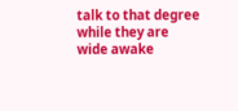talk to that degree while they are wide awake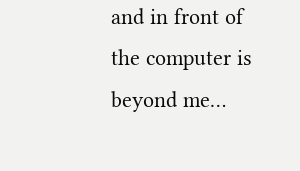and in front of the computer is beyond me…